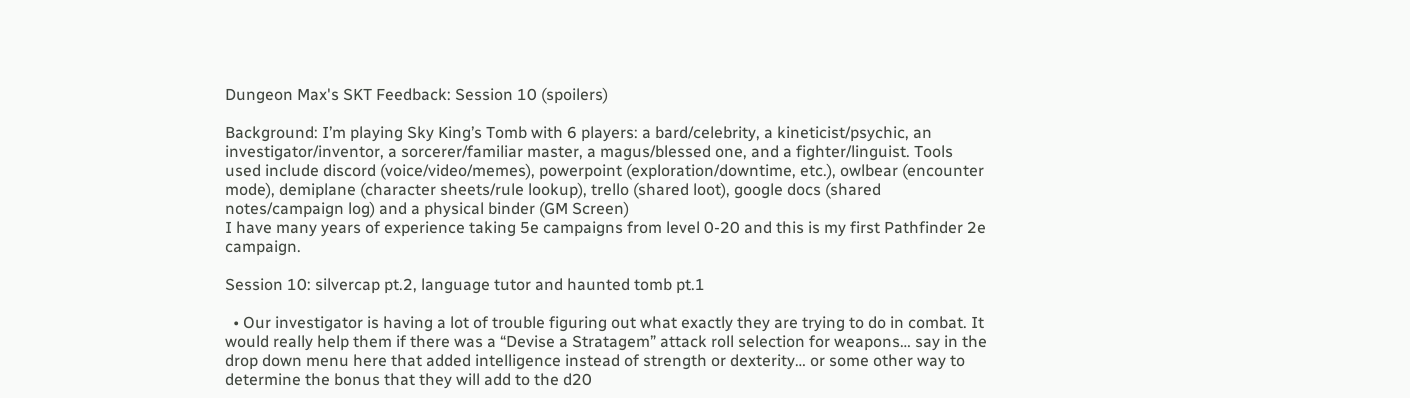Dungeon Max's SKT Feedback: Session 10 (spoilers)

Background: I’m playing Sky King’s Tomb with 6 players: a bard/celebrity, a kineticist/psychic, an investigator/inventor, a sorcerer/familiar master, a magus/blessed one, and a fighter/linguist. Tools used include discord (voice/video/memes), powerpoint (exploration/downtime, etc.), owlbear (encounter mode), demiplane (character sheets/rule lookup), trello (shared loot), google docs (shared notes/campaign log) and a physical binder (GM Screen)
I have many years of experience taking 5e campaigns from level 0-20 and this is my first Pathfinder 2e campaign.

Session 10: silvercap pt.2, language tutor and haunted tomb pt.1

  • Our investigator is having a lot of trouble figuring out what exactly they are trying to do in combat. It would really help them if there was a “Devise a Stratagem” attack roll selection for weapons… say in the drop down menu here that added intelligence instead of strength or dexterity… or some other way to determine the bonus that they will add to the d20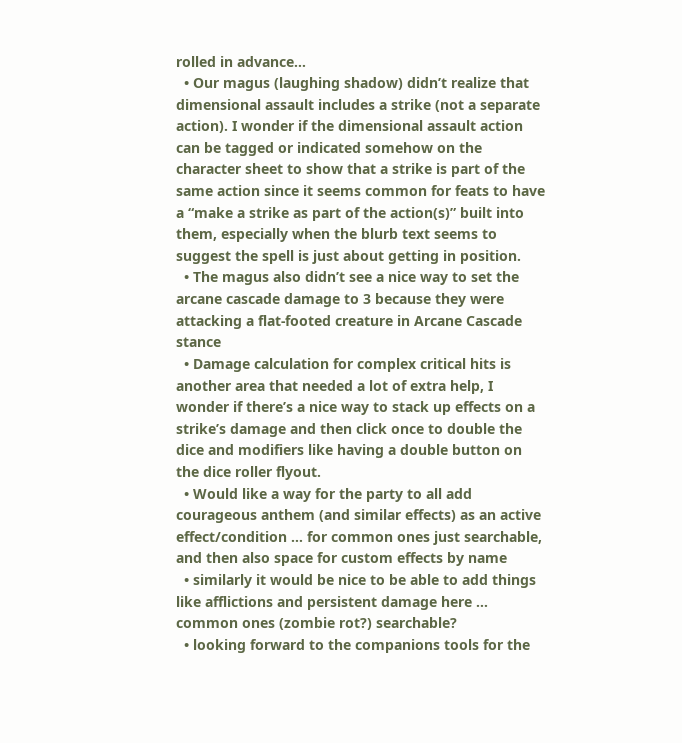rolled in advance…
  • Our magus (laughing shadow) didn’t realize that dimensional assault includes a strike (not a separate action). I wonder if the dimensional assault action can be tagged or indicated somehow on the character sheet to show that a strike is part of the same action since it seems common for feats to have a “make a strike as part of the action(s)” built into them, especially when the blurb text seems to suggest the spell is just about getting in position.
  • The magus also didn’t see a nice way to set the arcane cascade damage to 3 because they were attacking a flat-footed creature in Arcane Cascade stance
  • Damage calculation for complex critical hits is another area that needed a lot of extra help, I wonder if there’s a nice way to stack up effects on a strike’s damage and then click once to double the dice and modifiers like having a double button on the dice roller flyout.
  • Would like a way for the party to all add courageous anthem (and similar effects) as an active effect/condition … for common ones just searchable, and then also space for custom effects by name
  • similarly it would be nice to be able to add things like afflictions and persistent damage here … common ones (zombie rot?) searchable?
  • looking forward to the companions tools for the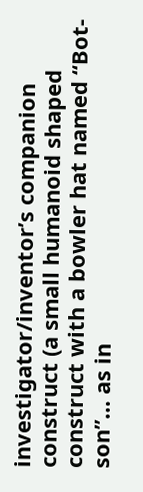investigator/inventor’s companion construct (a small humanoid shaped construct with a bowler hat named “Bot-son”… as in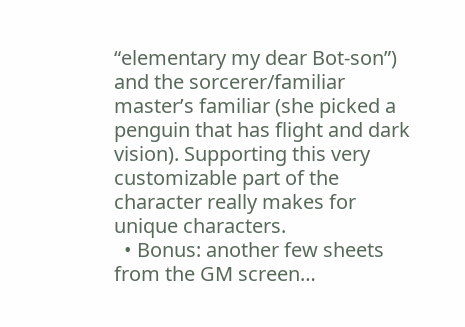“elementary my dear Bot-son”) and the sorcerer/familiar master’s familiar (she picked a penguin that has flight and dark vision). Supporting this very customizable part of the character really makes for unique characters.
  • Bonus: another few sheets from the GM screen…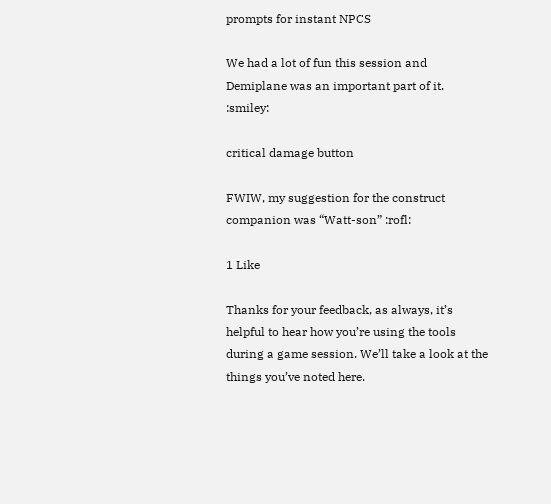prompts for instant NPCS

We had a lot of fun this session and Demiplane was an important part of it. :smiley:

critical damage button

FWIW, my suggestion for the construct companion was “Watt-son” :rofl:

1 Like

Thanks for your feedback, as always, it’s helpful to hear how you’re using the tools during a game session. We’ll take a look at the things you’ve noted here.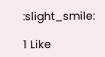:slight_smile:

1 Like